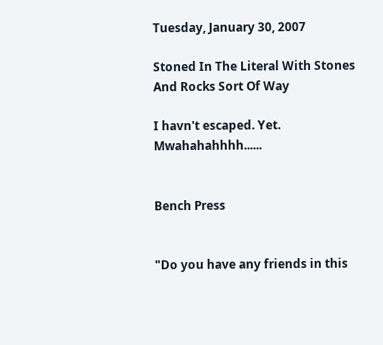Tuesday, January 30, 2007

Stoned In The Literal With Stones And Rocks Sort Of Way

I havn't escaped. Yet. Mwahahahhhh......


Bench Press


"Do you have any friends in this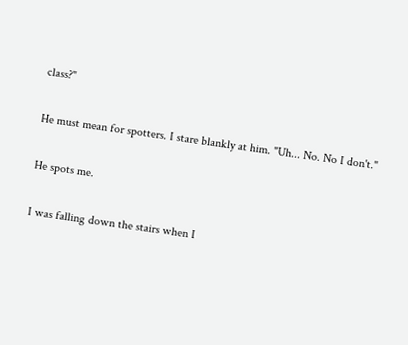class?"

He must mean for spotters. I stare blankly at him. "Uh... No. No I don't."

He spots me.

I was falling down the stairs when I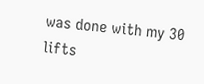was done with my 30 lifts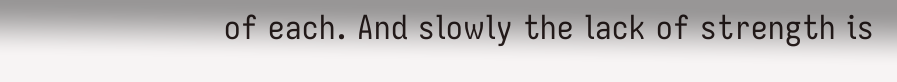of each. And slowly the lack of strength is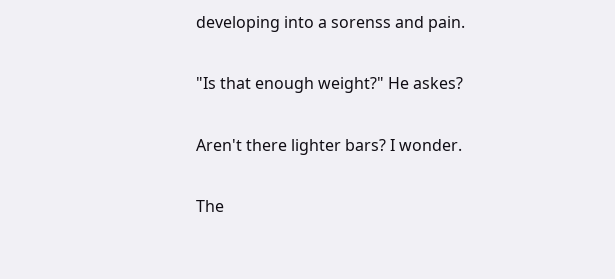developing into a sorenss and pain.

"Is that enough weight?" He askes?

Aren't there lighter bars? I wonder.

The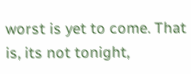worst is yet to come. That is, its not tonight,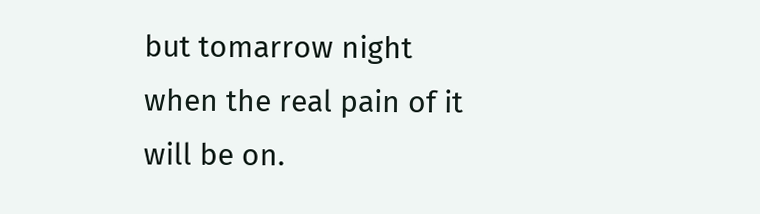but tomarrow night when the real pain of it will be on.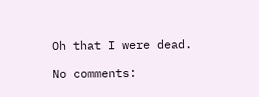Oh that I were dead.

No comments: